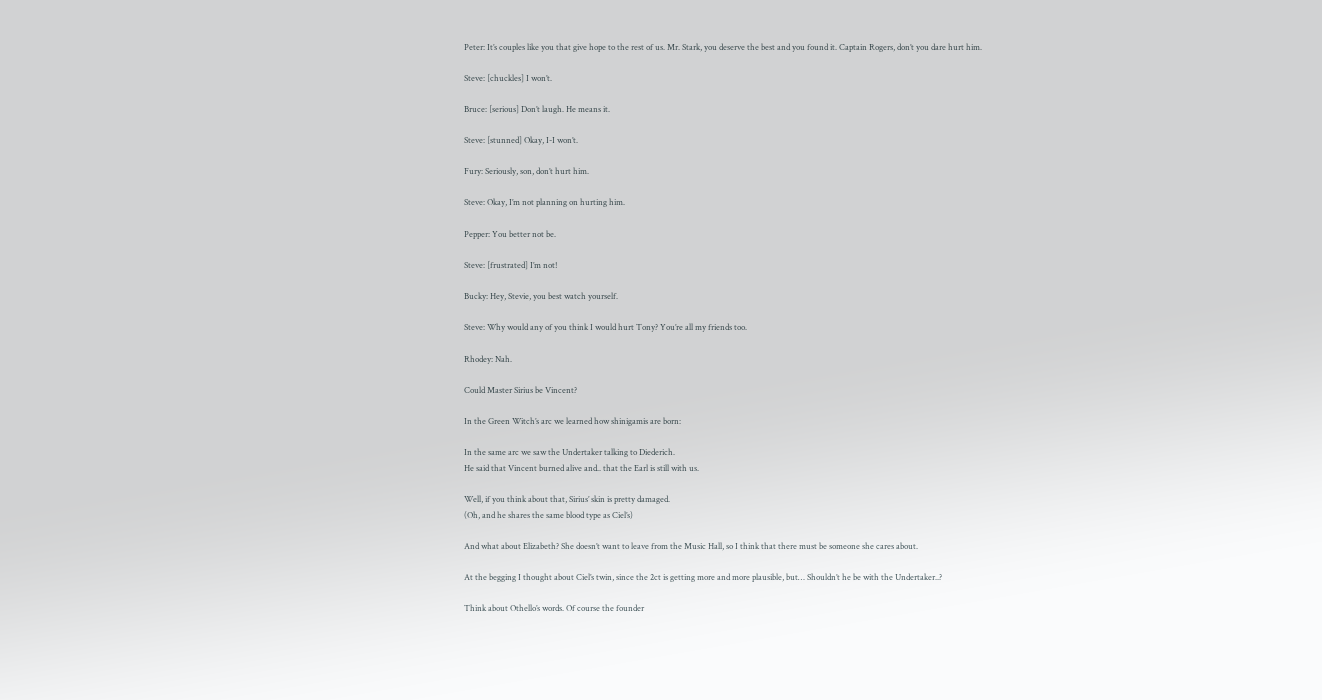Peter: It’s couples like you that give hope to the rest of us. Mr. Stark, you deserve the best and you found it. Captain Rogers, don’t you dare hurt him.

Steve: [chuckles] I won’t.

Bruce: [serious] Don’t laugh. He means it.

Steve: [stunned] Okay, I-I won’t.

Fury: Seriously, son, don’t hurt him.

Steve: Okay, I’m not planning on hurting him.

Pepper: You better not be.

Steve: [frustrated] I’m not!

Bucky: Hey, Stevie, you best watch yourself.

Steve: Why would any of you think I would hurt Tony? You’re all my friends too.

Rhodey: Nah.

Could Master Sirius be Vincent?

In the Green Witch’s arc we learned how shinigamis are born:

In the same arc we saw the Undertaker talking to Diederich.
He said that Vincent burned alive and.. that the Earl is still with us.

Well, if you think about that, Sirius’ skin is pretty damaged.
(Oh, and he shares the same blood type as Ciel’s)

And what about Elizabeth? She doesn’t want to leave from the Music Hall, so I think that there must be someone she cares about.

At the begging I thought about Ciel’s twin, since the 2ct is getting more and more plausible, but… Shouldn’t he be with the Undertaker..?

Think about Othello’s words. Of course the founder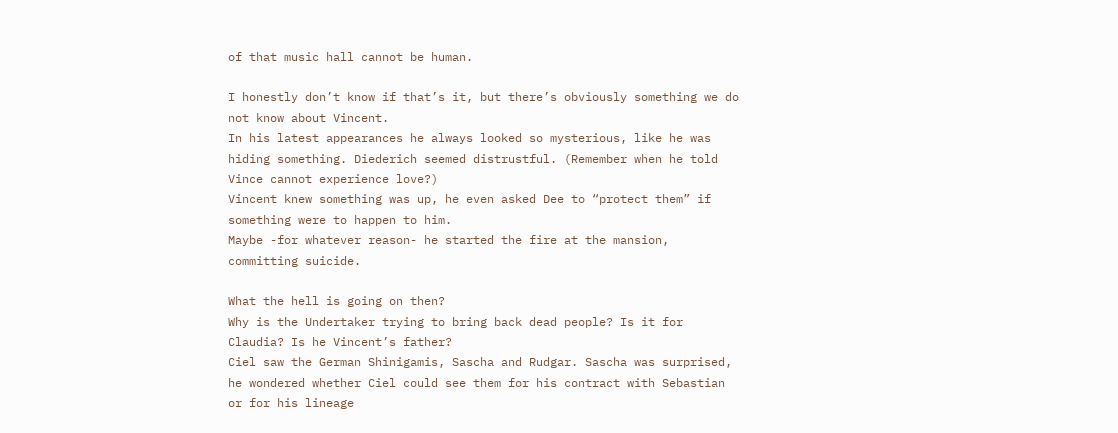of that music hall cannot be human.

I honestly don’t know if that’s it, but there’s obviously something we do not know about Vincent.
In his latest appearances he always looked so mysterious, like he was hiding something. Diederich seemed distrustful. (Remember when he told Vince cannot experience love?)
Vincent knew something was up, he even asked Dee to “protect them” if something were to happen to him.
Maybe -for whatever reason- he started the fire at the mansion, committing suicide.

What the hell is going on then?
Why is the Undertaker trying to bring back dead people? Is it for Claudia? Is he Vincent’s father?
Ciel saw the German Shinigamis, Sascha and Rudgar. Sascha was surprised, he wondered whether Ciel could see them for his contract with Sebastian or for his lineage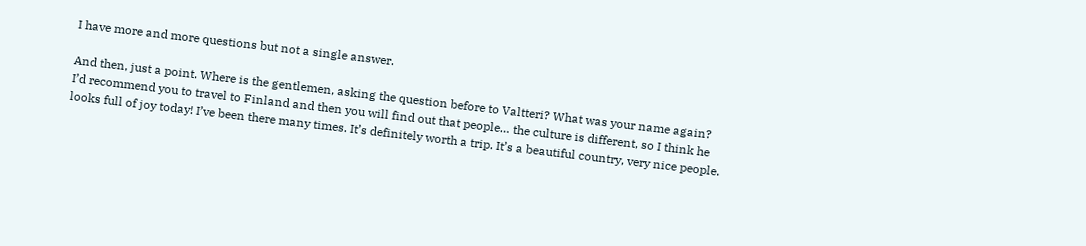I have more and more questions but not a single answer.

And then, just a point. Where is the gentlemen, asking the question before to Valtteri? What was your name again? I’d recommend you to travel to Finland and then you will find out that people… the culture is different, so I think he looks full of joy today! I’ve been there many times. It’s definitely worth a trip. It’s a beautiful country, very nice people.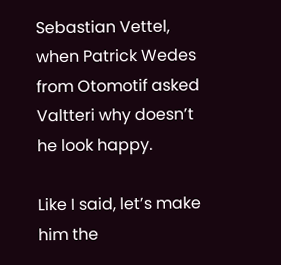Sebastian Vettel, when Patrick Wedes from Otomotif asked Valtteri why doesn’t he look happy.

Like I said, let’s make him the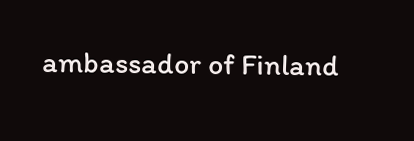ambassador of Finland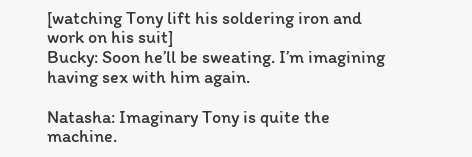[watching Tony lift his soldering iron and work on his suit]
Bucky: Soon he’ll be sweating. I’m imagining having sex with him again.

Natasha: Imaginary Tony is quite the machine.